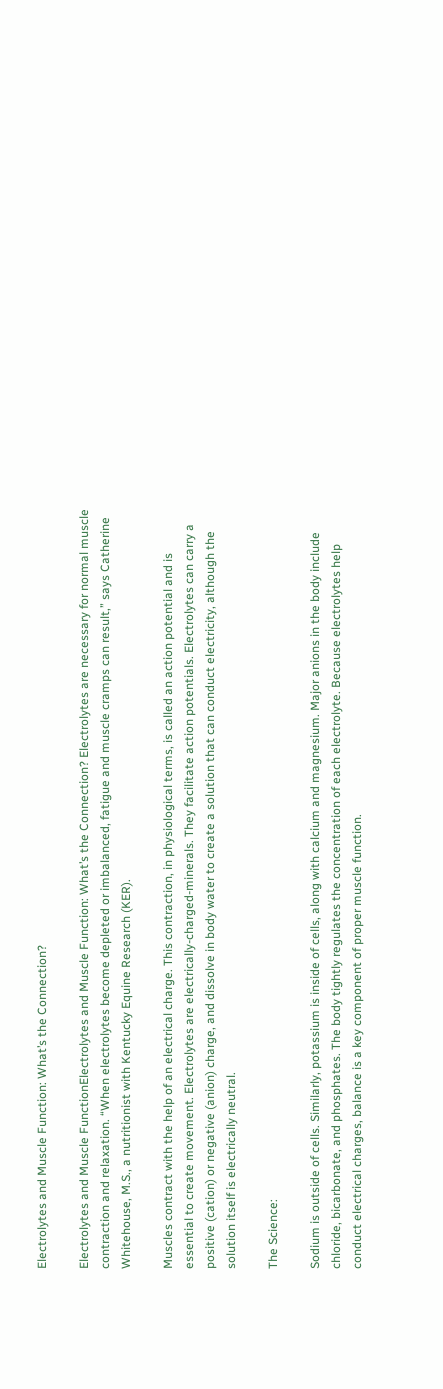Electrolytes and Muscle Function: What’s the Connection?

Electrolytes and Muscle FunctionElectrolytes and Muscle Function: What’s the Connection? Electrolytes are necessary for normal muscle contraction and relaxation. “When electrolytes become depleted or imbalanced, fatigue and muscle cramps can result,” says Catherine Whitehouse, M.S., a nutritionist with Kentucky Equine Research (KER).

Muscles contract with the help of an electrical charge. This contraction, in physiological terms, is called an action potential and is essential to create movement. Electrolytes are electrically-charged-minerals. They facilitate action potentials. Electrolytes can carry a positive (cation) or negative (anion) charge, and dissolve in body water to create a solution that can conduct electricity, although the solution itself is electrically neutral.

The Science:

Sodium is outside of cells. Similarly, potassium is inside of cells, along with calcium and magnesium. Major anions in the body include chloride, bicarbonate, and phosphates. The body tightly regulates the concentration of each electrolyte. Because electrolytes help conduct electrical charges, balance is a key component of proper muscle function.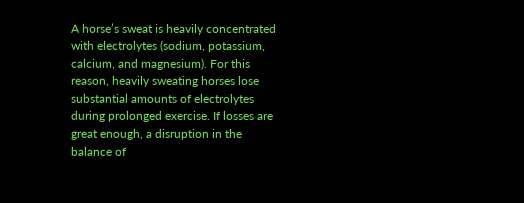A horse’s sweat is heavily concentrated with electrolytes (sodium, potassium, calcium, and magnesium). For this reason, heavily sweating horses lose substantial amounts of electrolytes during prolonged exercise. If losses are great enough, a disruption in the balance of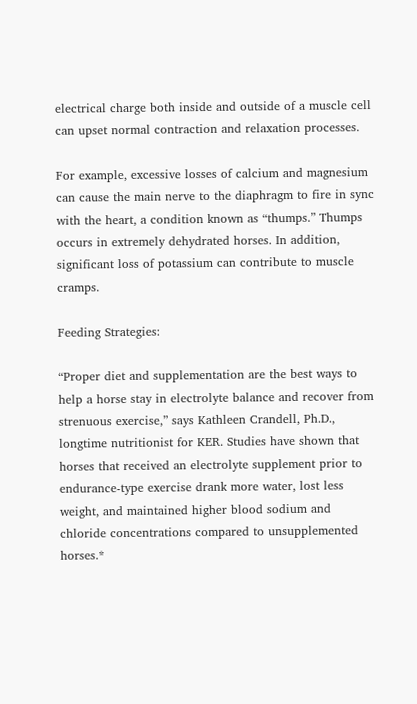electrical charge both inside and outside of a muscle cell can upset normal contraction and relaxation processes.

For example, excessive losses of calcium and magnesium can cause the main nerve to the diaphragm to fire in sync with the heart, a condition known as “thumps.” Thumps occurs in extremely dehydrated horses. In addition, significant loss of potassium can contribute to muscle cramps.

Feeding Strategies:

“Proper diet and supplementation are the best ways to help a horse stay in electrolyte balance and recover from strenuous exercise,” says Kathleen Crandell, Ph.D., longtime nutritionist for KER. Studies have shown that horses that received an electrolyte supplement prior to endurance-type exercise drank more water, lost less weight, and maintained higher blood sodium and chloride concentrations compared to unsupplemented horses.*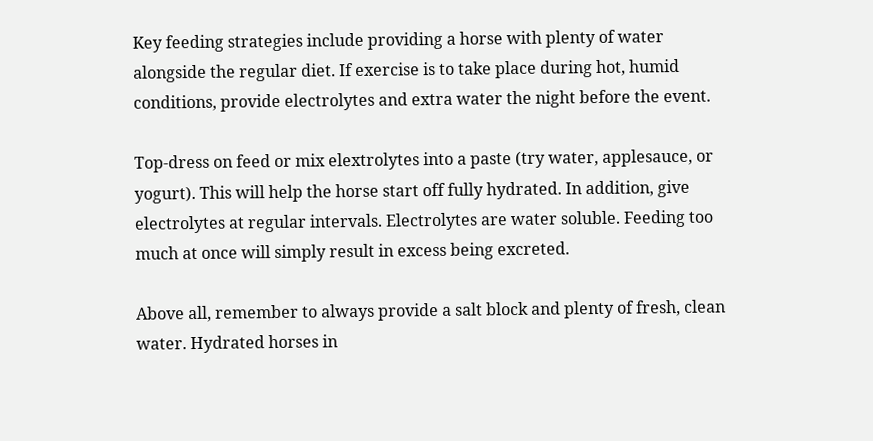Key feeding strategies include providing a horse with plenty of water alongside the regular diet. If exercise is to take place during hot, humid conditions, provide electrolytes and extra water the night before the event.

Top-dress on feed or mix elextrolytes into a paste (try water, applesauce, or yogurt). This will help the horse start off fully hydrated. In addition, give electrolytes at regular intervals. Electrolytes are water soluble. Feeding too much at once will simply result in excess being excreted.

Above all, remember to always provide a salt block and plenty of fresh, clean water. Hydrated horses in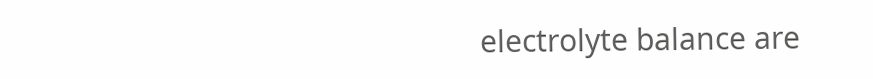electrolyte balance are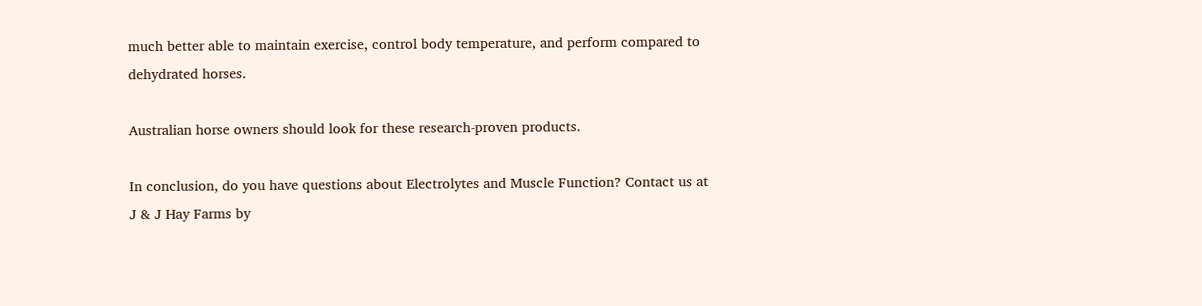much better able to maintain exercise, control body temperature, and perform compared to dehydrated horses.

Australian horse owners should look for these research-proven products.

In conclusion, do you have questions about Electrolytes and Muscle Function? Contact us at J & J Hay Farms by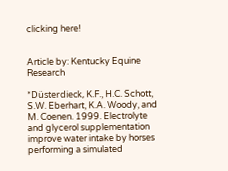clicking here!


Article by: Kentucky Equine Research

*Düsterdieck, K.F., H.C. Schott, S.W. Eberhart, K.A. Woody, and M. Coenen. 1999. Electrolyte and glycerol supplementation improve water intake by horses performing a simulated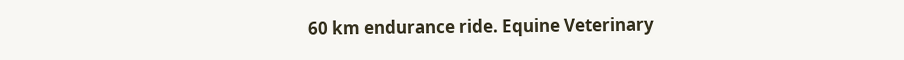60 km endurance ride. Equine Veterinary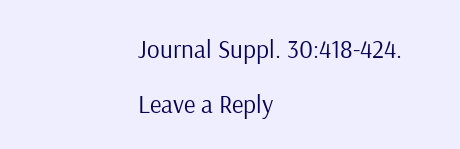Journal Suppl. 30:418-424.

Leave a Reply